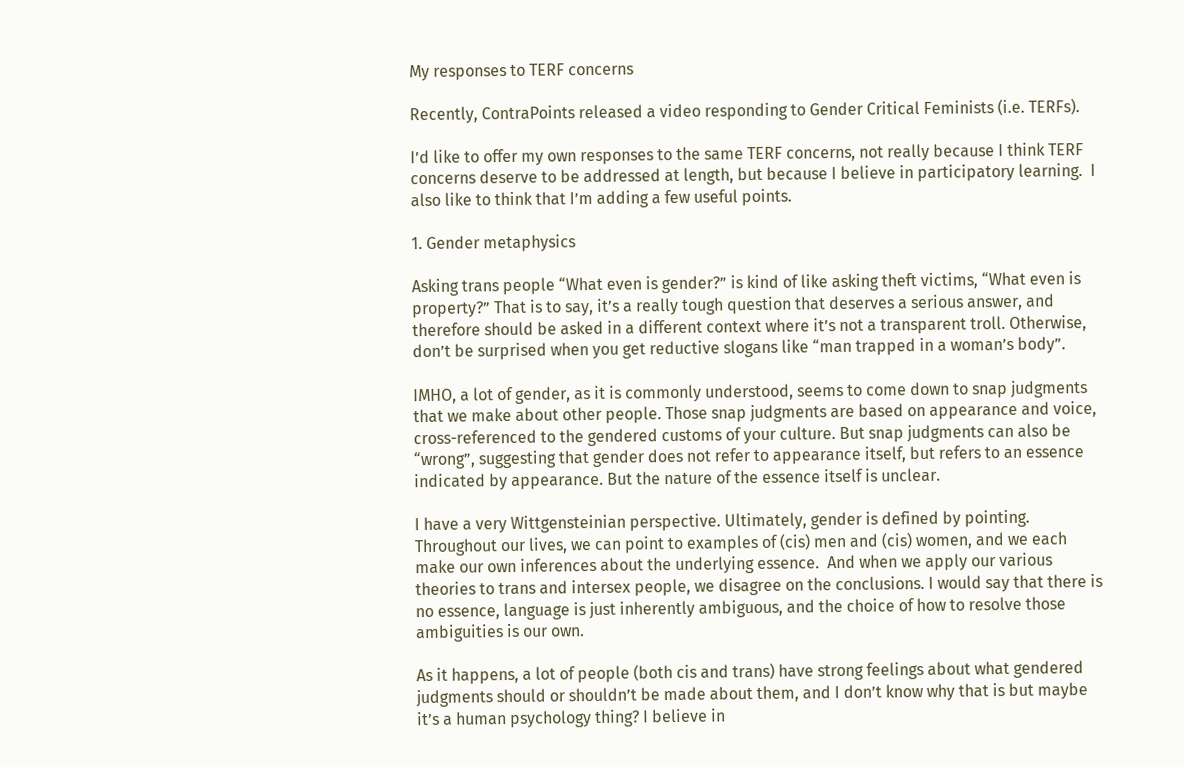My responses to TERF concerns

Recently, ContraPoints released a video responding to Gender Critical Feminists (i.e. TERFs).

I’d like to offer my own responses to the same TERF concerns, not really because I think TERF concerns deserve to be addressed at length, but because I believe in participatory learning.  I also like to think that I’m adding a few useful points.

1. Gender metaphysics

Asking trans people “What even is gender?” is kind of like asking theft victims, “What even is property?” That is to say, it’s a really tough question that deserves a serious answer, and therefore should be asked in a different context where it’s not a transparent troll. Otherwise, don’t be surprised when you get reductive slogans like “man trapped in a woman’s body”.

IMHO, a lot of gender, as it is commonly understood, seems to come down to snap judgments that we make about other people. Those snap judgments are based on appearance and voice, cross-referenced to the gendered customs of your culture. But snap judgments can also be “wrong”, suggesting that gender does not refer to appearance itself, but refers to an essence indicated by appearance. But the nature of the essence itself is unclear.

I have a very Wittgensteinian perspective. Ultimately, gender is defined by pointing. Throughout our lives, we can point to examples of (cis) men and (cis) women, and we each make our own inferences about the underlying essence.  And when we apply our various theories to trans and intersex people, we disagree on the conclusions. I would say that there is no essence, language is just inherently ambiguous, and the choice of how to resolve those ambiguities is our own.

As it happens, a lot of people (both cis and trans) have strong feelings about what gendered judgments should or shouldn’t be made about them, and I don’t know why that is but maybe it’s a human psychology thing? I believe in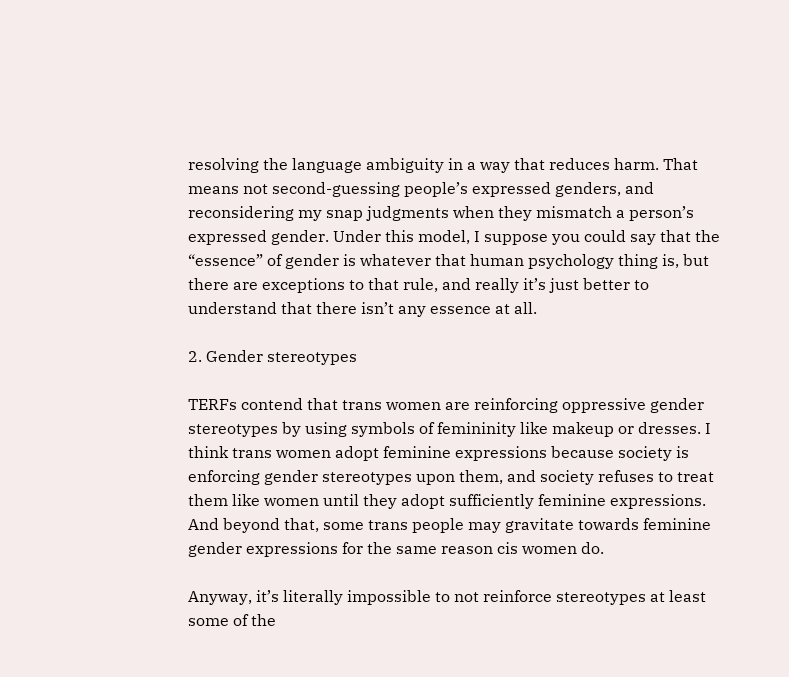resolving the language ambiguity in a way that reduces harm. That means not second-guessing people’s expressed genders, and reconsidering my snap judgments when they mismatch a person’s expressed gender. Under this model, I suppose you could say that the “essence” of gender is whatever that human psychology thing is, but there are exceptions to that rule, and really it’s just better to understand that there isn’t any essence at all.

2. Gender stereotypes

TERFs contend that trans women are reinforcing oppressive gender stereotypes by using symbols of femininity like makeup or dresses. I think trans women adopt feminine expressions because society is enforcing gender stereotypes upon them, and society refuses to treat them like women until they adopt sufficiently feminine expressions. And beyond that, some trans people may gravitate towards feminine gender expressions for the same reason cis women do.

Anyway, it’s literally impossible to not reinforce stereotypes at least some of the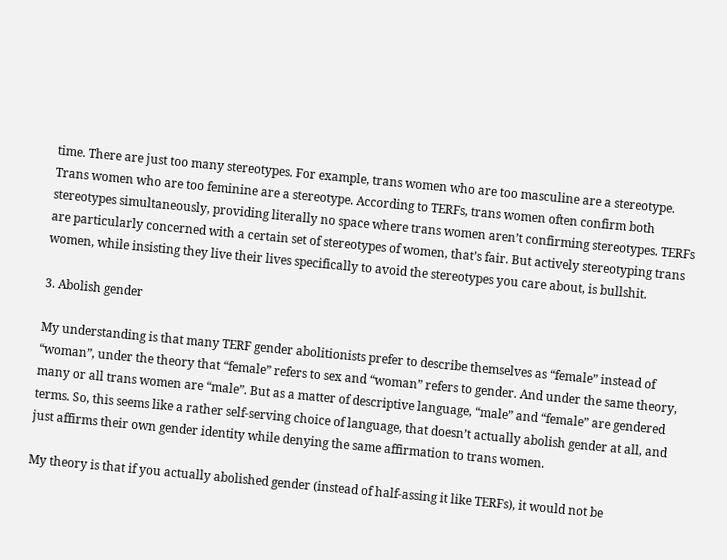time. There are just too many stereotypes. For example, trans women who are too masculine are a stereotype. Trans women who are too feminine are a stereotype. According to TERFs, trans women often confirm both stereotypes simultaneously, providing literally no space where trans women aren’t confirming stereotypes. TERFs are particularly concerned with a certain set of stereotypes of women, that’s fair. But actively stereotyping trans women, while insisting they live their lives specifically to avoid the stereotypes you care about, is bullshit.

3. Abolish gender

My understanding is that many TERF gender abolitionists prefer to describe themselves as “female” instead of “woman”, under the theory that “female” refers to sex and “woman” refers to gender. And under the same theory, many or all trans women are “male”. But as a matter of descriptive language, “male” and “female” are gendered terms. So, this seems like a rather self-serving choice of language, that doesn’t actually abolish gender at all, and just affirms their own gender identity while denying the same affirmation to trans women.

My theory is that if you actually abolished gender (instead of half-assing it like TERFs), it would not be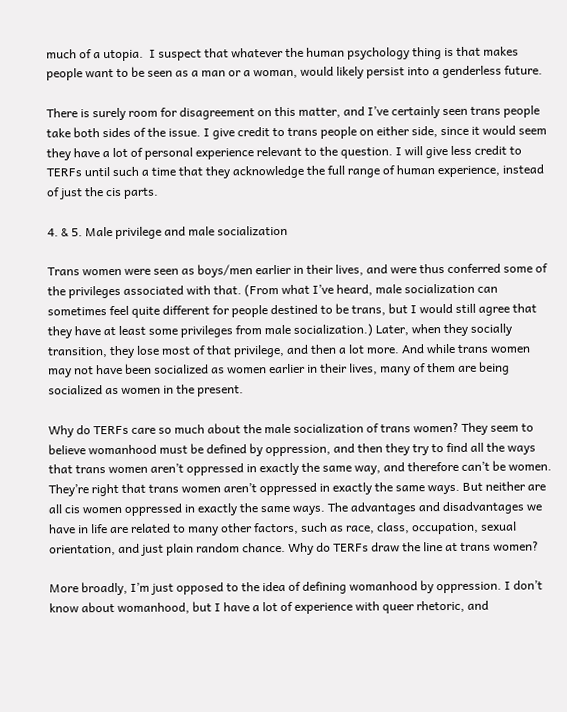much of a utopia.  I suspect that whatever the human psychology thing is that makes people want to be seen as a man or a woman, would likely persist into a genderless future.

There is surely room for disagreement on this matter, and I’ve certainly seen trans people take both sides of the issue. I give credit to trans people on either side, since it would seem they have a lot of personal experience relevant to the question. I will give less credit to TERFs until such a time that they acknowledge the full range of human experience, instead of just the cis parts.

4. & 5. Male privilege and male socialization

Trans women were seen as boys/men earlier in their lives, and were thus conferred some of the privileges associated with that. (From what I’ve heard, male socialization can sometimes feel quite different for people destined to be trans, but I would still agree that they have at least some privileges from male socialization.) Later, when they socially transition, they lose most of that privilege, and then a lot more. And while trans women may not have been socialized as women earlier in their lives, many of them are being socialized as women in the present.

Why do TERFs care so much about the male socialization of trans women? They seem to believe womanhood must be defined by oppression, and then they try to find all the ways that trans women aren’t oppressed in exactly the same way, and therefore can’t be women. They’re right that trans women aren’t oppressed in exactly the same ways. But neither are all cis women oppressed in exactly the same ways. The advantages and disadvantages we have in life are related to many other factors, such as race, class, occupation, sexual orientation, and just plain random chance. Why do TERFs draw the line at trans women?

More broadly, I’m just opposed to the idea of defining womanhood by oppression. I don’t know about womanhood, but I have a lot of experience with queer rhetoric, and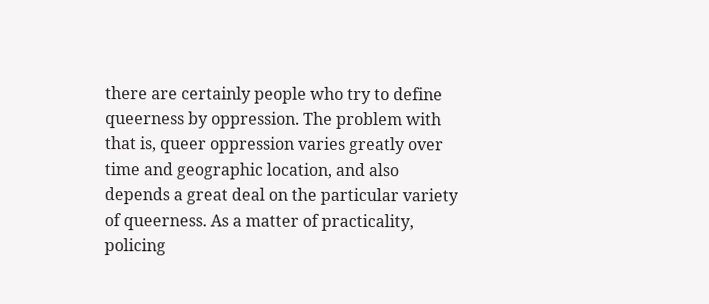there are certainly people who try to define queerness by oppression. The problem with that is, queer oppression varies greatly over time and geographic location, and also depends a great deal on the particular variety of queerness. As a matter of practicality, policing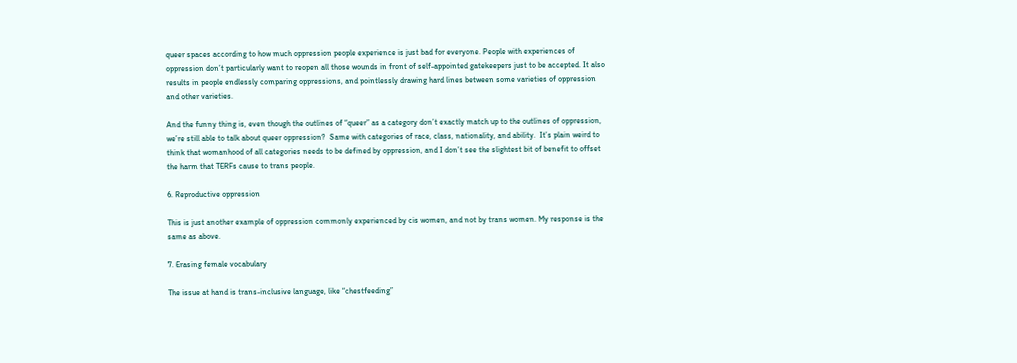queer spaces according to how much oppression people experience is just bad for everyone. People with experiences of oppression don’t particularly want to reopen all those wounds in front of self-appointed gatekeepers just to be accepted. It also results in people endlessly comparing oppressions, and pointlessly drawing hard lines between some varieties of oppression and other varieties.

And the funny thing is, even though the outlines of “queer” as a category don’t exactly match up to the outlines of oppression, we’re still able to talk about queer oppression?  Same with categories of race, class, nationality, and ability.  It’s plain weird to think that womanhood of all categories needs to be defined by oppression, and I don’t see the slightest bit of benefit to offset the harm that TERFs cause to trans people.

6. Reproductive oppression

This is just another example of oppression commonly experienced by cis women, and not by trans women. My response is the same as above.

7. Erasing female vocabulary

The issue at hand is trans-inclusive language, like “chestfeeding”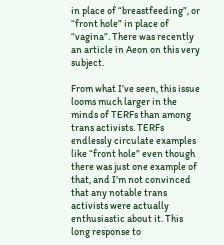in place of “breastfeeding”, or “front hole” in place of “vagina”. There was recently an article in Aeon on this very subject.

From what I’ve seen, this issue looms much larger in the minds of TERFs than among trans activists. TERFs endlessly circulate examples like “front hole” even though there was just one example of that, and I’m not convinced that any notable trans activists were actually enthusiastic about it. This long response to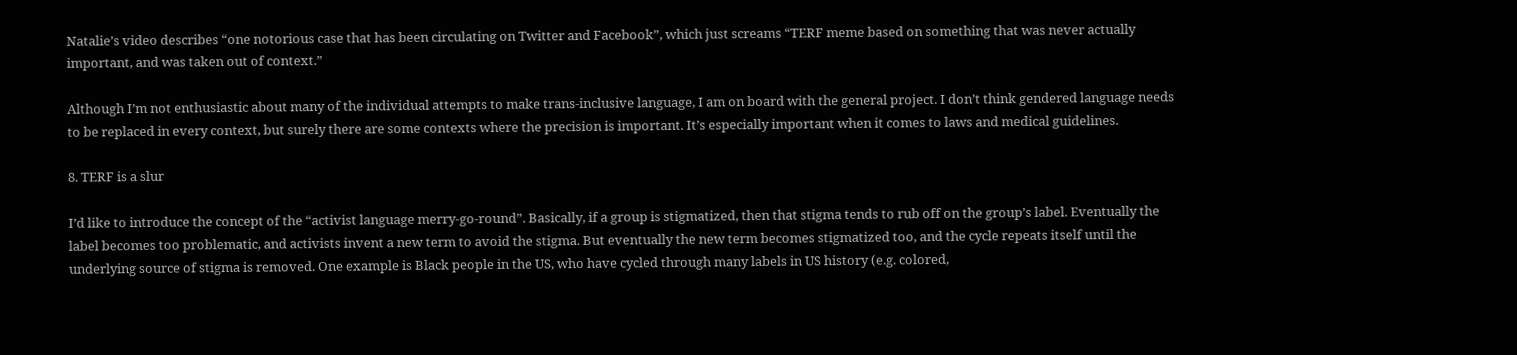Natalie’s video describes “one notorious case that has been circulating on Twitter and Facebook”, which just screams “TERF meme based on something that was never actually important, and was taken out of context.”

Although I’m not enthusiastic about many of the individual attempts to make trans-inclusive language, I am on board with the general project. I don’t think gendered language needs to be replaced in every context, but surely there are some contexts where the precision is important. It’s especially important when it comes to laws and medical guidelines.

8. TERF is a slur

I’d like to introduce the concept of the “activist language merry-go-round”. Basically, if a group is stigmatized, then that stigma tends to rub off on the group’s label. Eventually the label becomes too problematic, and activists invent a new term to avoid the stigma. But eventually the new term becomes stigmatized too, and the cycle repeats itself until the underlying source of stigma is removed. One example is Black people in the US, who have cycled through many labels in US history (e.g. colored,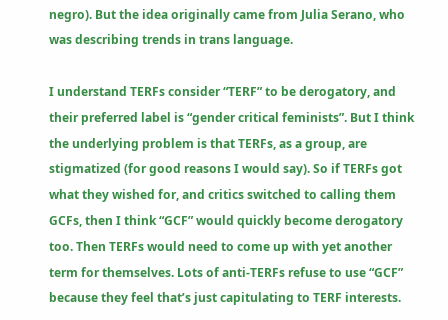negro). But the idea originally came from Julia Serano, who was describing trends in trans language.

I understand TERFs consider “TERF” to be derogatory, and their preferred label is “gender critical feminists”. But I think the underlying problem is that TERFs, as a group, are stigmatized (for good reasons I would say). So if TERFs got what they wished for, and critics switched to calling them GCFs, then I think “GCF” would quickly become derogatory too. Then TERFs would need to come up with yet another term for themselves. Lots of anti-TERFs refuse to use “GCF” because they feel that’s just capitulating to TERF interests.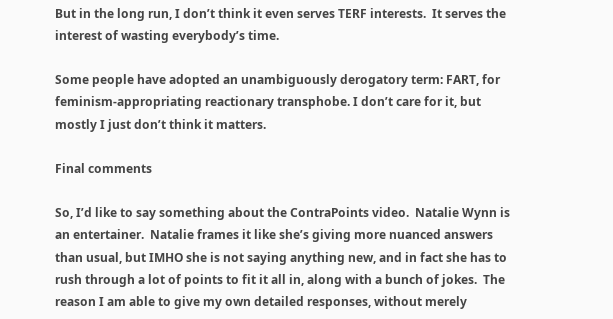But in the long run, I don’t think it even serves TERF interests.  It serves the interest of wasting everybody’s time.

Some people have adopted an unambiguously derogatory term: FART, for feminism-appropriating reactionary transphobe. I don’t care for it, but mostly I just don’t think it matters.

Final comments

So, I’d like to say something about the ContraPoints video.  Natalie Wynn is an entertainer.  Natalie frames it like she’s giving more nuanced answers than usual, but IMHO she is not saying anything new, and in fact she has to rush through a lot of points to fit it all in, along with a bunch of jokes.  The reason I am able to give my own detailed responses, without merely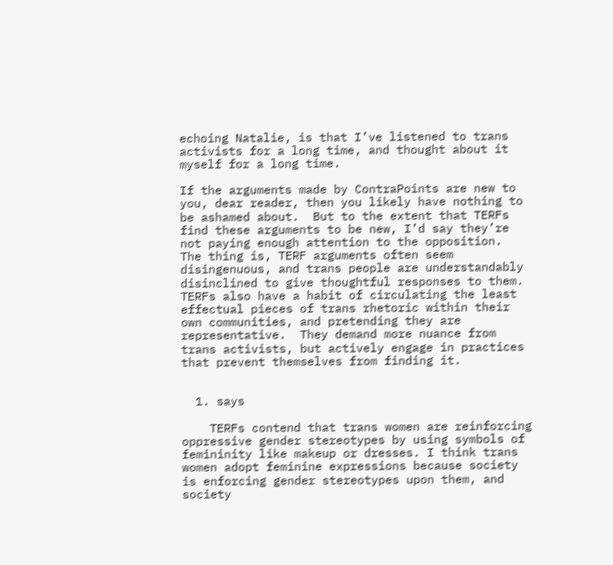echoing Natalie, is that I’ve listened to trans activists for a long time, and thought about it myself for a long time.

If the arguments made by ContraPoints are new to you, dear reader, then you likely have nothing to be ashamed about.  But to the extent that TERFs find these arguments to be new, I’d say they’re not paying enough attention to the opposition.  The thing is, TERF arguments often seem disingenuous, and trans people are understandably disinclined to give thoughtful responses to them.  TERFs also have a habit of circulating the least effectual pieces of trans rhetoric within their own communities, and pretending they are representative.  They demand more nuance from trans activists, but actively engage in practices that prevent themselves from finding it.


  1. says

    TERFs contend that trans women are reinforcing oppressive gender stereotypes by using symbols of femininity like makeup or dresses. I think trans women adopt feminine expressions because society is enforcing gender stereotypes upon them, and society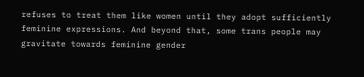refuses to treat them like women until they adopt sufficiently feminine expressions. And beyond that, some trans people may gravitate towards feminine gender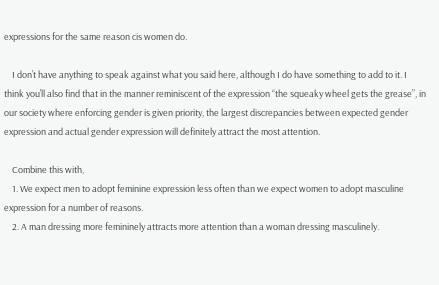expressions for the same reason cis women do.

    I don’t have anything to speak against what you said here, although I do have something to add to it. I think you’ll also find that in the manner reminiscent of the expression “the squeaky wheel gets the grease”, in our society where enforcing gender is given priority, the largest discrepancies between expected gender expression and actual gender expression will definitely attract the most attention.

    Combine this with,
    1. We expect men to adopt feminine expression less often than we expect women to adopt masculine expression for a number of reasons.
    2. A man dressing more femininely attracts more attention than a woman dressing masculinely.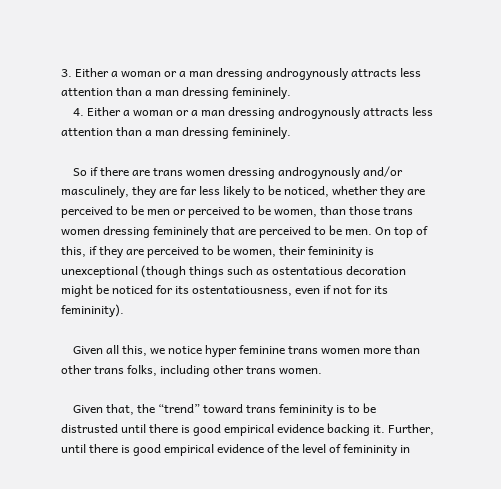3. Either a woman or a man dressing androgynously attracts less attention than a man dressing femininely.
    4. Either a woman or a man dressing androgynously attracts less attention than a man dressing femininely.

    So if there are trans women dressing androgynously and/or masculinely, they are far less likely to be noticed, whether they are perceived to be men or perceived to be women, than those trans women dressing femininely that are perceived to be men. On top of this, if they are perceived to be women, their femininity is unexceptional (though things such as ostentatious decoration might be noticed for its ostentatiousness, even if not for its femininity).

    Given all this, we notice hyper feminine trans women more than other trans folks, including other trans women.

    Given that, the “trend” toward trans femininity is to be distrusted until there is good empirical evidence backing it. Further, until there is good empirical evidence of the level of femininity in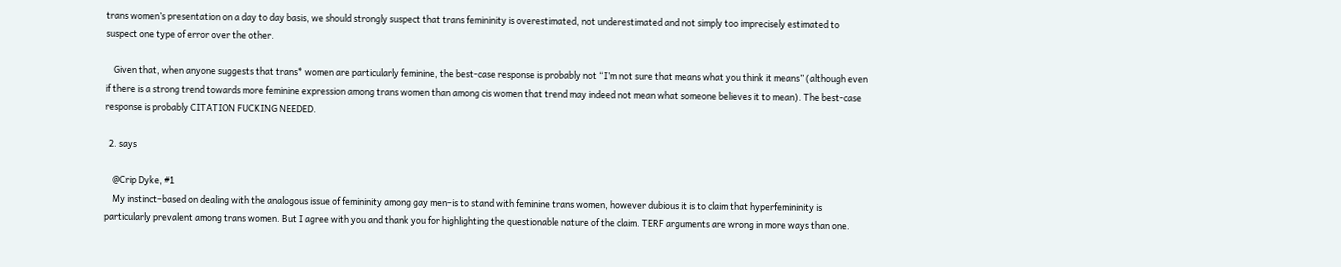trans women’s presentation on a day to day basis, we should strongly suspect that trans femininity is overestimated, not underestimated and not simply too imprecisely estimated to suspect one type of error over the other.

    Given that, when anyone suggests that trans* women are particularly feminine, the best-case response is probably not “I’m not sure that means what you think it means” (although even if there is a strong trend towards more feminine expression among trans women than among cis women that trend may indeed not mean what someone believes it to mean). The best-case response is probably CITATION FUCKING NEEDED.

  2. says

    @Crip Dyke, #1
    My instinct–based on dealing with the analogous issue of femininity among gay men–is to stand with feminine trans women, however dubious it is to claim that hyperfemininity is particularly prevalent among trans women. But I agree with you and thank you for highlighting the questionable nature of the claim. TERF arguments are wrong in more ways than one.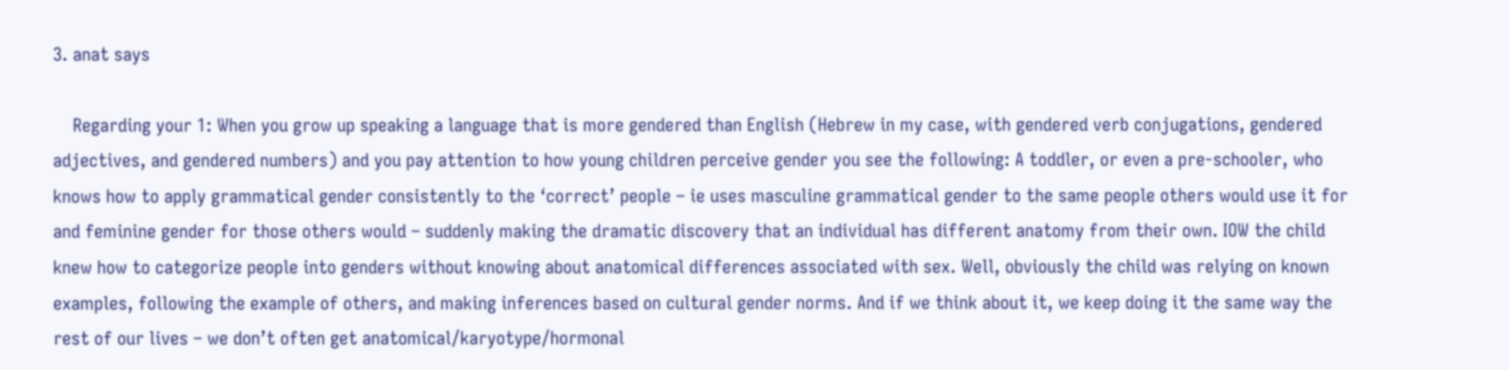3. anat says

    Regarding your 1: When you grow up speaking a language that is more gendered than English (Hebrew in my case, with gendered verb conjugations, gendered adjectives, and gendered numbers) and you pay attention to how young children perceive gender you see the following: A toddler, or even a pre-schooler, who knows how to apply grammatical gender consistently to the ‘correct’ people – ie uses masculine grammatical gender to the same people others would use it for and feminine gender for those others would – suddenly making the dramatic discovery that an individual has different anatomy from their own. IOW the child knew how to categorize people into genders without knowing about anatomical differences associated with sex. Well, obviously the child was relying on known examples, following the example of others, and making inferences based on cultural gender norms. And if we think about it, we keep doing it the same way the rest of our lives – we don’t often get anatomical/karyotype/hormonal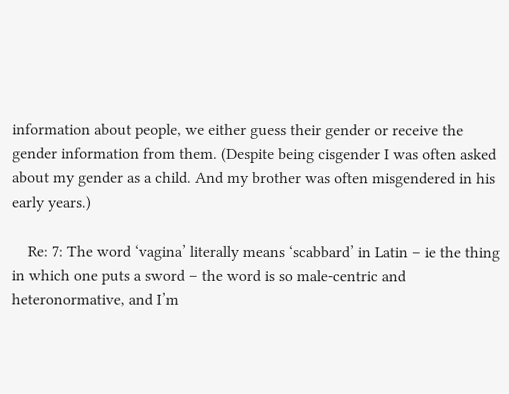information about people, we either guess their gender or receive the gender information from them. (Despite being cisgender I was often asked about my gender as a child. And my brother was often misgendered in his early years.)

    Re: 7: The word ‘vagina’ literally means ‘scabbard’ in Latin – ie the thing in which one puts a sword – the word is so male-centric and heteronormative, and I’m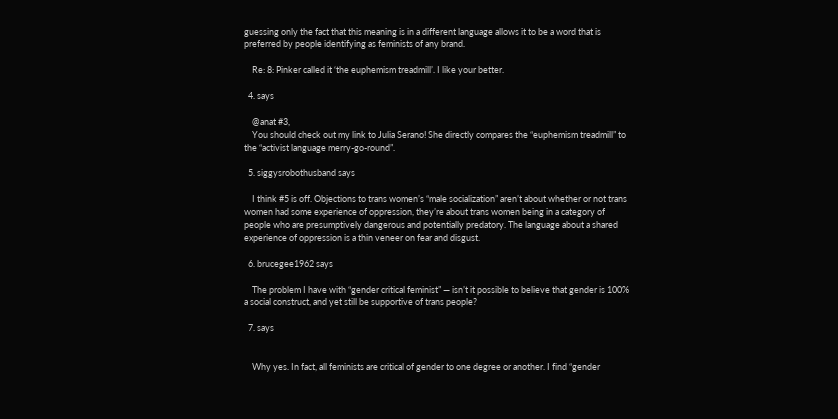guessing only the fact that this meaning is in a different language allows it to be a word that is preferred by people identifying as feminists of any brand.

    Re: 8: Pinker called it ‘the euphemism treadmill’. I like your better.

  4. says

    @anat #3,
    You should check out my link to Julia Serano! She directly compares the “euphemism treadmill” to the “activist language merry-go-round”.

  5. siggysrobothusband says

    I think #5 is off. Objections to trans women’s “male socialization” aren’t about whether or not trans women had some experience of oppression, they’re about trans women being in a category of people who are presumptively dangerous and potentially predatory. The language about a shared experience of oppression is a thin veneer on fear and disgust.

  6. brucegee1962 says

    The problem I have with “gender critical feminist” — isn’t it possible to believe that gender is 100% a social construct, and yet still be supportive of trans people?

  7. says


    Why yes. In fact, all feminists are critical of gender to one degree or another. I find “gender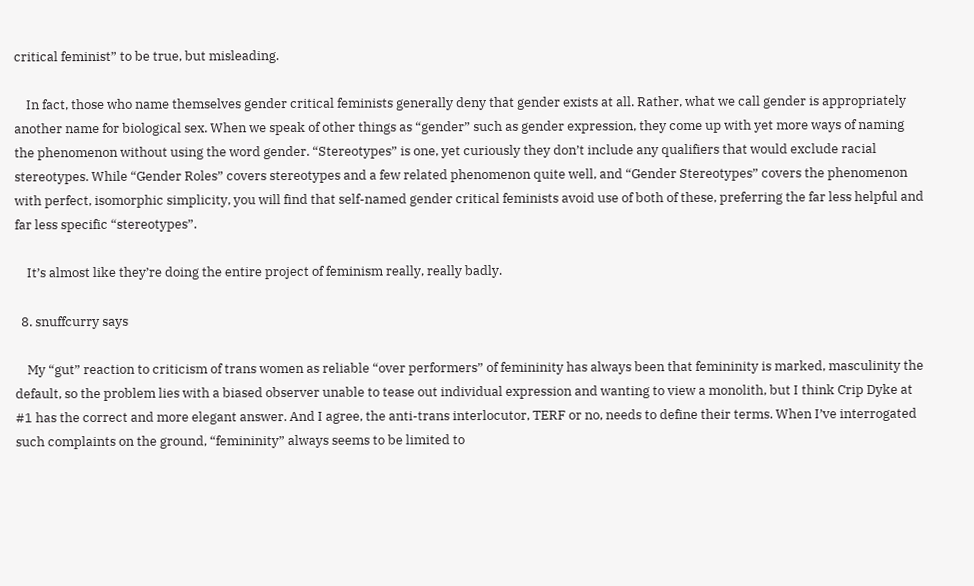critical feminist” to be true, but misleading.

    In fact, those who name themselves gender critical feminists generally deny that gender exists at all. Rather, what we call gender is appropriately another name for biological sex. When we speak of other things as “gender” such as gender expression, they come up with yet more ways of naming the phenomenon without using the word gender. “Stereotypes” is one, yet curiously they don’t include any qualifiers that would exclude racial stereotypes. While “Gender Roles” covers stereotypes and a few related phenomenon quite well, and “Gender Stereotypes” covers the phenomenon with perfect, isomorphic simplicity, you will find that self-named gender critical feminists avoid use of both of these, preferring the far less helpful and far less specific “stereotypes”.

    It’s almost like they’re doing the entire project of feminism really, really badly.

  8. snuffcurry says

    My “gut” reaction to criticism of trans women as reliable “over performers” of femininity has always been that femininity is marked, masculinity the default, so the problem lies with a biased observer unable to tease out individual expression and wanting to view a monolith, but I think Crip Dyke at #1 has the correct and more elegant answer. And I agree, the anti-trans interlocutor, TERF or no, needs to define their terms. When I’ve interrogated such complaints on the ground, “femininity” always seems to be limited to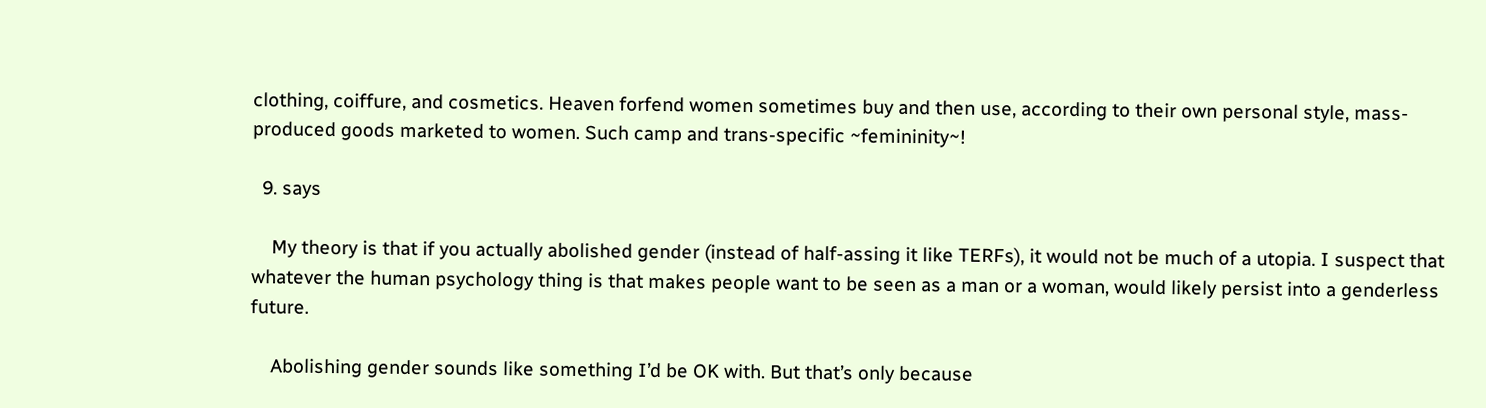clothing, coiffure, and cosmetics. Heaven forfend women sometimes buy and then use, according to their own personal style, mass-produced goods marketed to women. Such camp and trans-specific ~femininity~!

  9. says

    My theory is that if you actually abolished gender (instead of half-assing it like TERFs), it would not be much of a utopia. I suspect that whatever the human psychology thing is that makes people want to be seen as a man or a woman, would likely persist into a genderless future.

    Abolishing gender sounds like something I’d be OK with. But that’s only because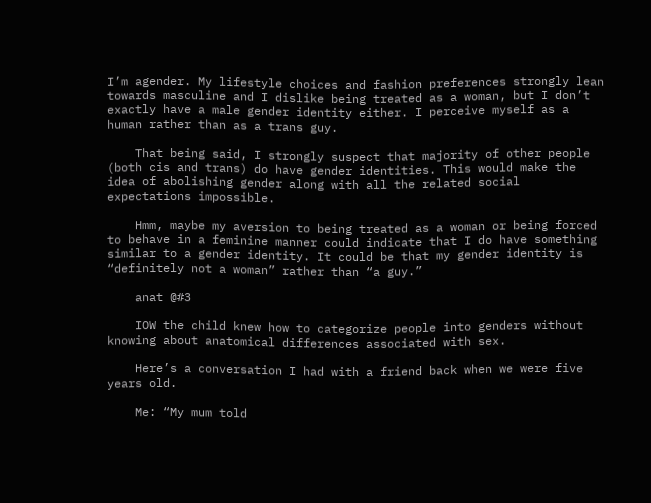I’m agender. My lifestyle choices and fashion preferences strongly lean towards masculine and I dislike being treated as a woman, but I don’t exactly have a male gender identity either. I perceive myself as a human rather than as a trans guy.

    That being said, I strongly suspect that majority of other people (both cis and trans) do have gender identities. This would make the idea of abolishing gender along with all the related social expectations impossible.

    Hmm, maybe my aversion to being treated as a woman or being forced to behave in a feminine manner could indicate that I do have something similar to a gender identity. It could be that my gender identity is “definitely not a woman” rather than “a guy.”

    anat @#3

    IOW the child knew how to categorize people into genders without knowing about anatomical differences associated with sex.

    Here’s a conversation I had with a friend back when we were five years old.

    Me: “My mum told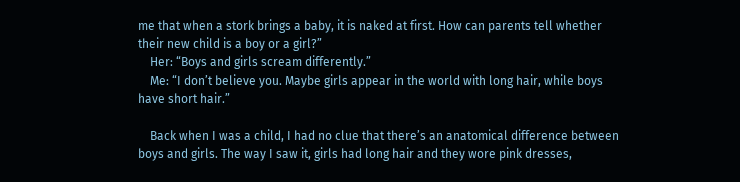me that when a stork brings a baby, it is naked at first. How can parents tell whether their new child is a boy or a girl?”
    Her: “Boys and girls scream differently.”
    Me: “I don’t believe you. Maybe girls appear in the world with long hair, while boys have short hair.”

    Back when I was a child, I had no clue that there’s an anatomical difference between boys and girls. The way I saw it, girls had long hair and they wore pink dresses,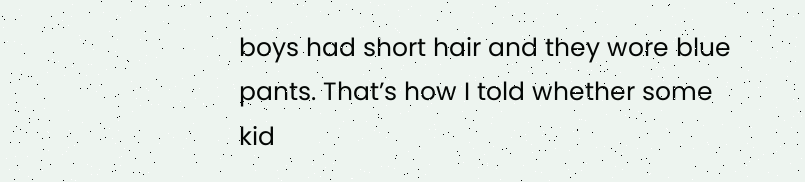boys had short hair and they wore blue pants. That’s how I told whether some kid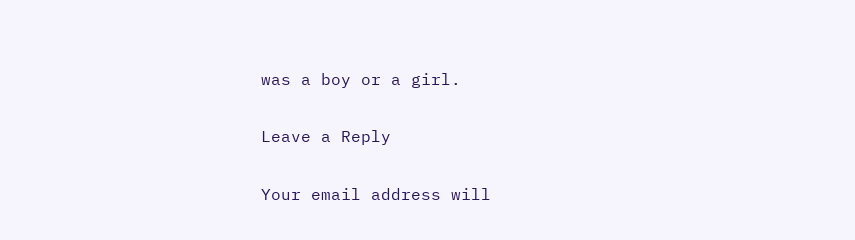was a boy or a girl.

Leave a Reply

Your email address will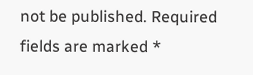not be published. Required fields are marked *